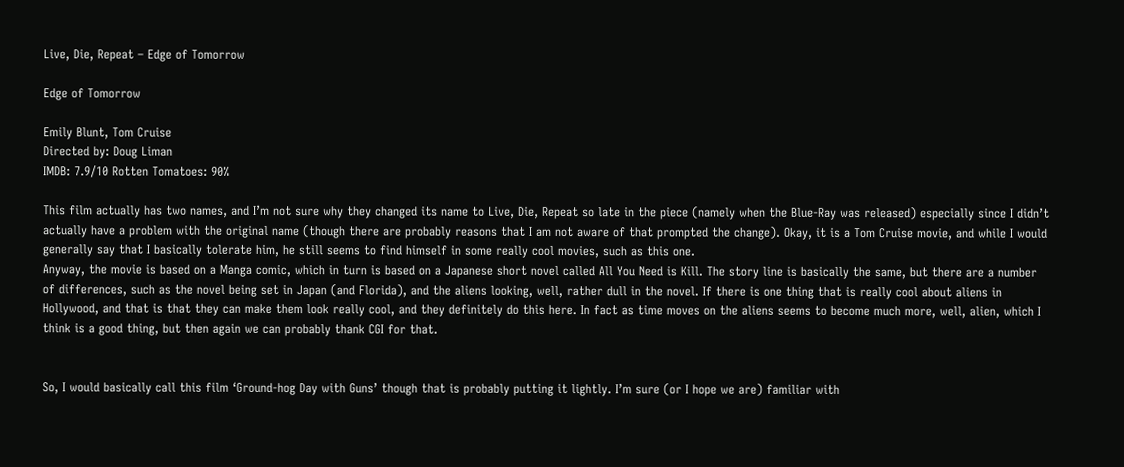Live, Die, Repeat – Edge of Tomorrow

Edge of Tomorrow

Emily Blunt, Tom Cruise
Directed by: Doug Liman
IMDB: 7.9/10 Rotten Tomatoes: 90%

This film actually has two names, and I’m not sure why they changed its name to Live, Die, Repeat so late in the piece (namely when the Blue-Ray was released) especially since I didn’t actually have a problem with the original name (though there are probably reasons that I am not aware of that prompted the change). Okay, it is a Tom Cruise movie, and while I would generally say that I basically tolerate him, he still seems to find himself in some really cool movies, such as this one.
Anyway, the movie is based on a Manga comic, which in turn is based on a Japanese short novel called All You Need is Kill. The story line is basically the same, but there are a number of differences, such as the novel being set in Japan (and Florida), and the aliens looking, well, rather dull in the novel. If there is one thing that is really cool about aliens in Hollywood, and that is that they can make them look really cool, and they definitely do this here. In fact as time moves on the aliens seems to become much more, well, alien, which I think is a good thing, but then again we can probably thank CGI for that.


So, I would basically call this film ‘Ground-hog Day with Guns’ though that is probably putting it lightly. I’m sure (or I hope we are) familiar with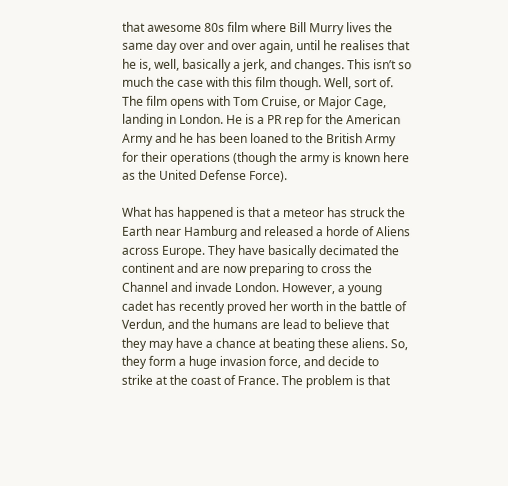that awesome 80s film where Bill Murry lives the same day over and over again, until he realises that he is, well, basically a jerk, and changes. This isn’t so much the case with this film though. Well, sort of. The film opens with Tom Cruise, or Major Cage, landing in London. He is a PR rep for the American Army and he has been loaned to the British Army for their operations (though the army is known here as the United Defense Force).

What has happened is that a meteor has struck the Earth near Hamburg and released a horde of Aliens across Europe. They have basically decimated the continent and are now preparing to cross the Channel and invade London. However, a young cadet has recently proved her worth in the battle of Verdun, and the humans are lead to believe that they may have a chance at beating these aliens. So, they form a huge invasion force, and decide to strike at the coast of France. The problem is that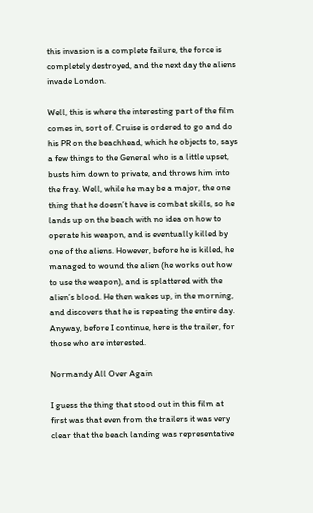this invasion is a complete failure, the force is completely destroyed, and the next day the aliens invade London.

Well, this is where the interesting part of the film comes in, sort of. Cruise is ordered to go and do his PR on the beachhead, which he objects to, says a few things to the General who is a little upset, busts him down to private, and throws him into the fray. Well, while he may be a major, the one thing that he doesn’t have is combat skills, so he lands up on the beach with no idea on how to operate his weapon, and is eventually killed by one of the aliens. However, before he is killed, he managed to wound the alien (he works out how to use the weapon), and is splattered with the alien’s blood. He then wakes up, in the morning, and discovers that he is repeating the entire day.
Anyway, before I continue, here is the trailer, for those who are interested.

Normandy All Over Again

I guess the thing that stood out in this film at first was that even from the trailers it was very clear that the beach landing was representative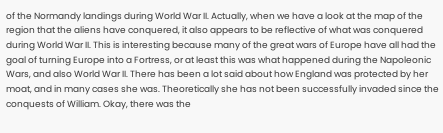of the Normandy landings during World War II. Actually, when we have a look at the map of the region that the aliens have conquered, it also appears to be reflective of what was conquered during World War II. This is interesting because many of the great wars of Europe have all had the goal of turning Europe into a Fortress, or at least this was what happened during the Napoleonic Wars, and also World War II. There has been a lot said about how England was protected by her moat, and in many cases she was. Theoretically she has not been successfully invaded since the conquests of William. Okay, there was the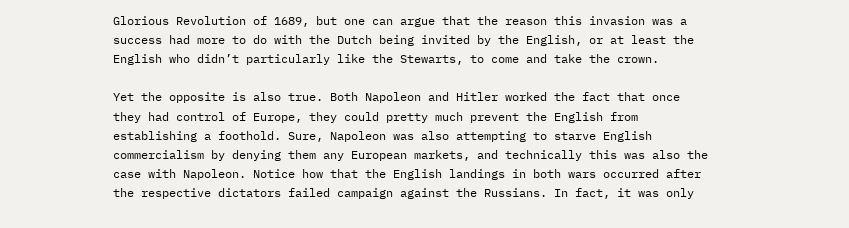Glorious Revolution of 1689, but one can argue that the reason this invasion was a success had more to do with the Dutch being invited by the English, or at least the English who didn’t particularly like the Stewarts, to come and take the crown.

Yet the opposite is also true. Both Napoleon and Hitler worked the fact that once they had control of Europe, they could pretty much prevent the English from establishing a foothold. Sure, Napoleon was also attempting to starve English commercialism by denying them any European markets, and technically this was also the case with Napoleon. Notice how that the English landings in both wars occurred after the respective dictators failed campaign against the Russians. In fact, it was only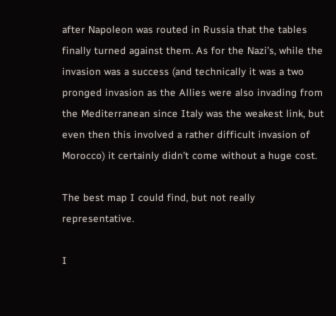after Napoleon was routed in Russia that the tables finally turned against them. As for the Nazi’s, while the invasion was a success (and technically it was a two pronged invasion as the Allies were also invading from the Mediterranean since Italy was the weakest link, but even then this involved a rather difficult invasion of Morocco) it certainly didn’t come without a huge cost.

The best map I could find, but not really representative.

I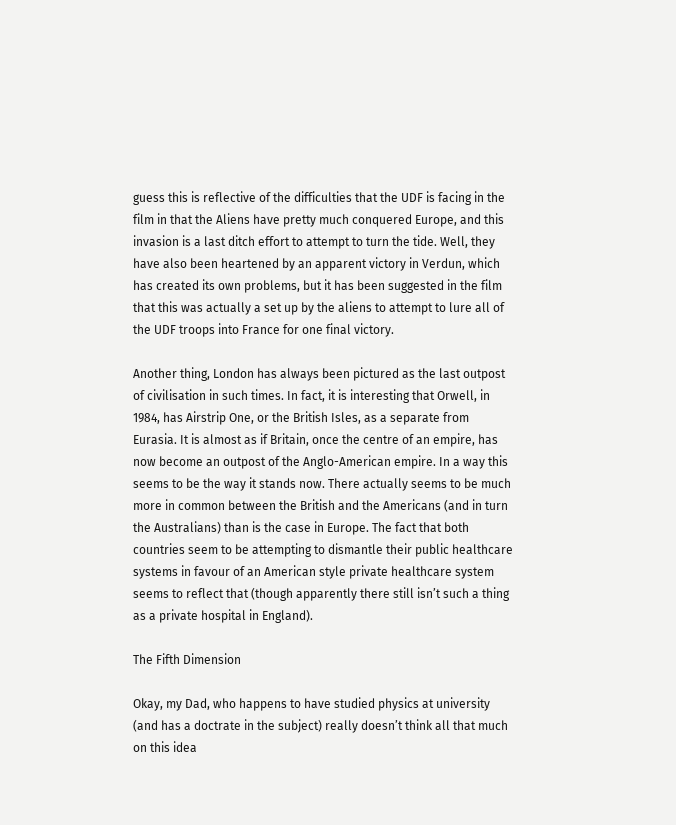guess this is reflective of the difficulties that the UDF is facing in the film in that the Aliens have pretty much conquered Europe, and this invasion is a last ditch effort to attempt to turn the tide. Well, they have also been heartened by an apparent victory in Verdun, which has created its own problems, but it has been suggested in the film that this was actually a set up by the aliens to attempt to lure all of the UDF troops into France for one final victory.

Another thing, London has always been pictured as the last outpost of civilisation in such times. In fact, it is interesting that Orwell, in 1984, has Airstrip One, or the British Isles, as a separate from Eurasia. It is almost as if Britain, once the centre of an empire, has now become an outpost of the Anglo-American empire. In a way this seems to be the way it stands now. There actually seems to be much more in common between the British and the Americans (and in turn the Australians) than is the case in Europe. The fact that both countries seem to be attempting to dismantle their public healthcare systems in favour of an American style private healthcare system seems to reflect that (though apparently there still isn’t such a thing as a private hospital in England).

The Fifth Dimension

Okay, my Dad, who happens to have studied physics at university (and has a doctrate in the subject) really doesn’t think all that much on this idea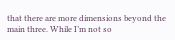that there are more dimensions beyond the main three. While I’m not so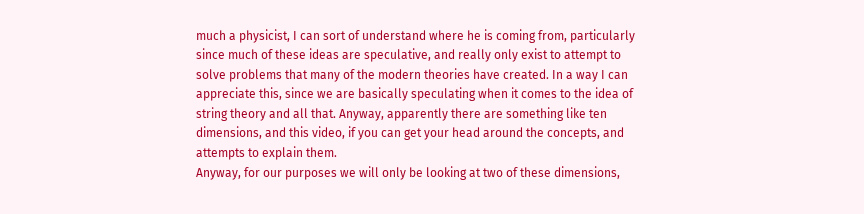much a physicist, I can sort of understand where he is coming from, particularly since much of these ideas are speculative, and really only exist to attempt to solve problems that many of the modern theories have created. In a way I can appreciate this, since we are basically speculating when it comes to the idea of string theory and all that. Anyway, apparently there are something like ten dimensions, and this video, if you can get your head around the concepts, and attempts to explain them.
Anyway, for our purposes we will only be looking at two of these dimensions,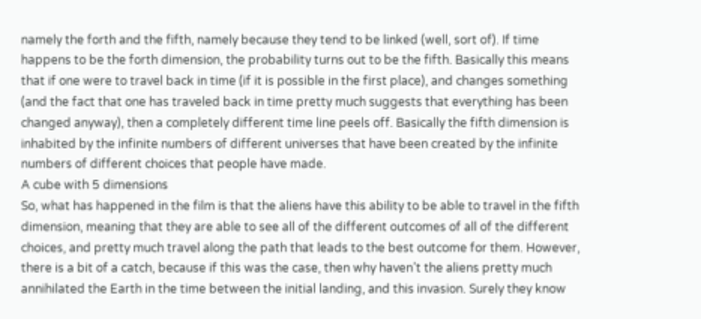namely the forth and the fifth, namely because they tend to be linked (well, sort of). If time happens to be the forth dimension, the probability turns out to be the fifth. Basically this means that if one were to travel back in time (if it is possible in the first place), and changes something (and the fact that one has traveled back in time pretty much suggests that everything has been changed anyway), then a completely different time line peels off. Basically the fifth dimension is inhabited by the infinite numbers of different universes that have been created by the infinite numbers of different choices that people have made.
A cube with 5 dimensions
So, what has happened in the film is that the aliens have this ability to be able to travel in the fifth dimension, meaning that they are able to see all of the different outcomes of all of the different choices, and pretty much travel along the path that leads to the best outcome for them. However, there is a bit of a catch, because if this was the case, then why haven’t the aliens pretty much annihilated the Earth in the time between the initial landing, and this invasion. Surely they know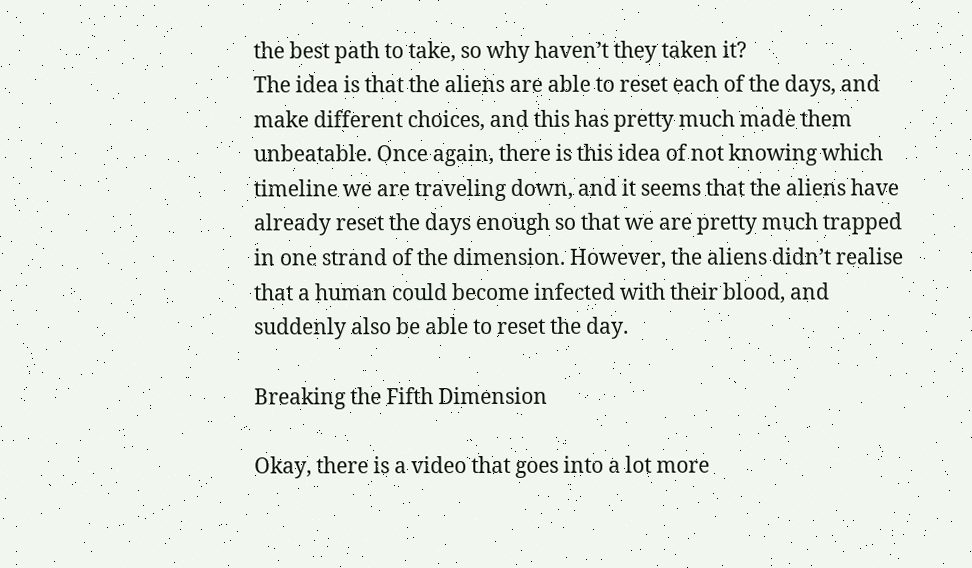the best path to take, so why haven’t they taken it?
The idea is that the aliens are able to reset each of the days, and make different choices, and this has pretty much made them unbeatable. Once again, there is this idea of not knowing which timeline we are traveling down, and it seems that the aliens have already reset the days enough so that we are pretty much trapped in one strand of the dimension. However, the aliens didn’t realise that a human could become infected with their blood, and suddenly also be able to reset the day.

Breaking the Fifth Dimension

Okay, there is a video that goes into a lot more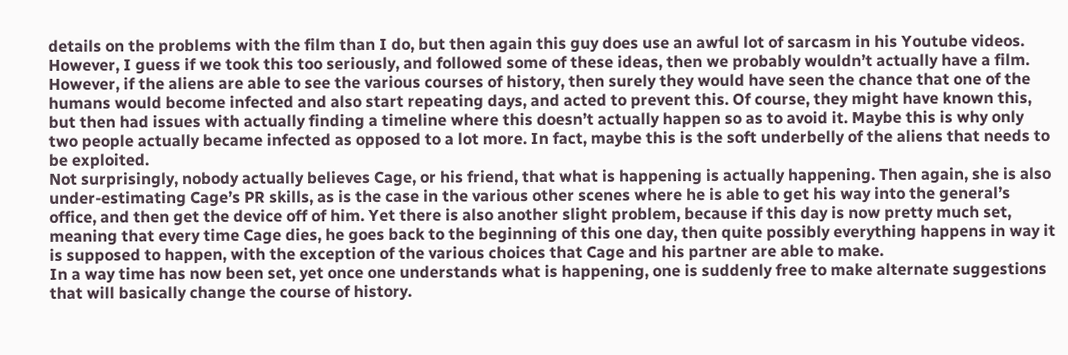details on the problems with the film than I do, but then again this guy does use an awful lot of sarcasm in his Youtube videos.
However, I guess if we took this too seriously, and followed some of these ideas, then we probably wouldn’t actually have a film. However, if the aliens are able to see the various courses of history, then surely they would have seen the chance that one of the humans would become infected and also start repeating days, and acted to prevent this. Of course, they might have known this, but then had issues with actually finding a timeline where this doesn’t actually happen so as to avoid it. Maybe this is why only two people actually became infected as opposed to a lot more. In fact, maybe this is the soft underbelly of the aliens that needs to be exploited.
Not surprisingly, nobody actually believes Cage, or his friend, that what is happening is actually happening. Then again, she is also under-estimating Cage’s PR skills, as is the case in the various other scenes where he is able to get his way into the general’s office, and then get the device off of him. Yet there is also another slight problem, because if this day is now pretty much set, meaning that every time Cage dies, he goes back to the beginning of this one day, then quite possibly everything happens in way it is supposed to happen, with the exception of the various choices that Cage and his partner are able to make.
In a way time has now been set, yet once one understands what is happening, one is suddenly free to make alternate suggestions that will basically change the course of history.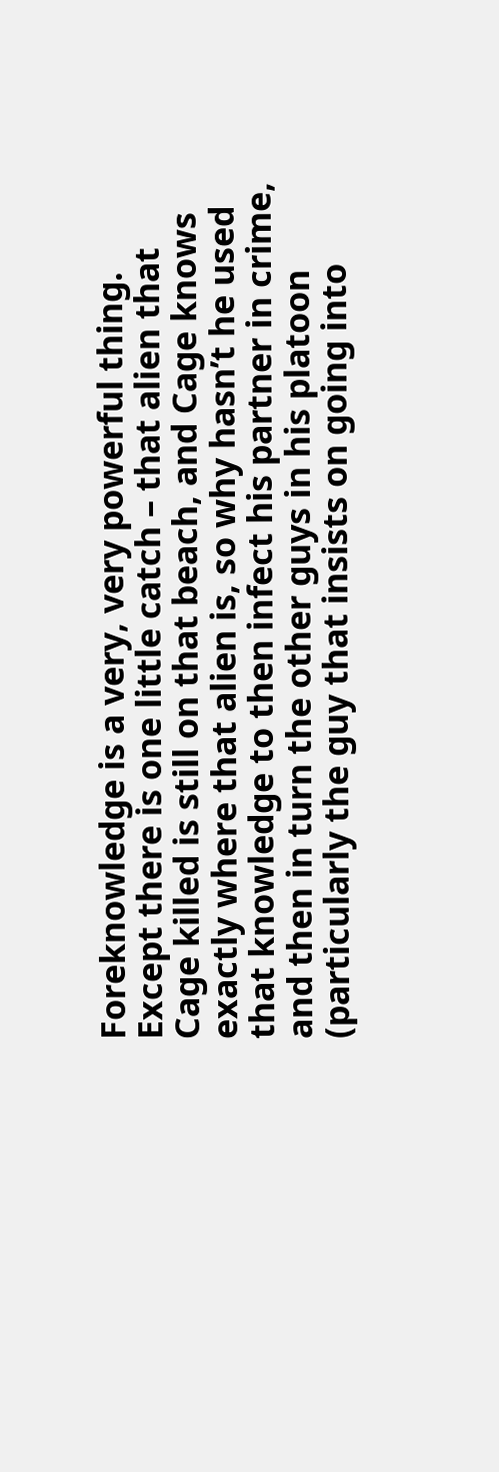Foreknowledge is a very, very powerful thing. Except there is one little catch – that alien that Cage killed is still on that beach, and Cage knows exactly where that alien is, so why hasn’t he used that knowledge to then infect his partner in crime, and then in turn the other guys in his platoon (particularly the guy that insists on going into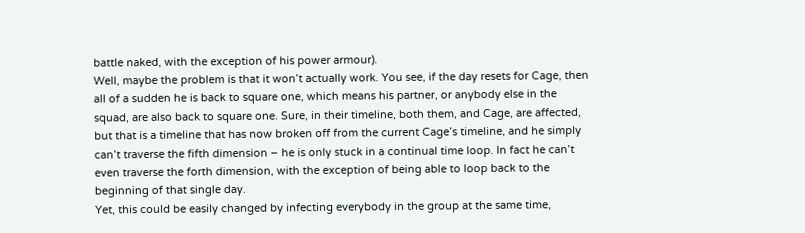battle naked, with the exception of his power armour).
Well, maybe the problem is that it won’t actually work. You see, if the day resets for Cage, then all of a sudden he is back to square one, which means his partner, or anybody else in the squad, are also back to square one. Sure, in their timeline, both them, and Cage, are affected, but that is a timeline that has now broken off from the current Cage’s timeline, and he simply can’t traverse the fifth dimension – he is only stuck in a continual time loop. In fact he can’t even traverse the forth dimension, with the exception of being able to loop back to the beginning of that single day.
Yet, this could be easily changed by infecting everybody in the group at the same time,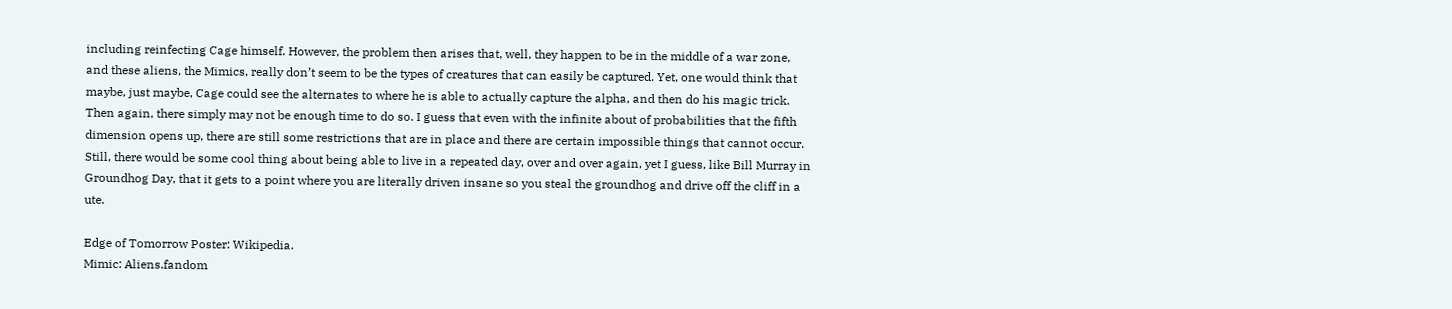including reinfecting Cage himself. However, the problem then arises that, well, they happen to be in the middle of a war zone, and these aliens, the Mimics, really don’t seem to be the types of creatures that can easily be captured. Yet, one would think that maybe, just maybe, Cage could see the alternates to where he is able to actually capture the alpha, and then do his magic trick. Then again, there simply may not be enough time to do so. I guess that even with the infinite about of probabilities that the fifth dimension opens up, there are still some restrictions that are in place and there are certain impossible things that cannot occur.
Still, there would be some cool thing about being able to live in a repeated day, over and over again, yet I guess, like Bill Murray in Groundhog Day, that it gets to a point where you are literally driven insane so you steal the groundhog and drive off the cliff in a ute.

Edge of Tomorrow Poster: Wikipedia.
Mimic: Aliens.fandom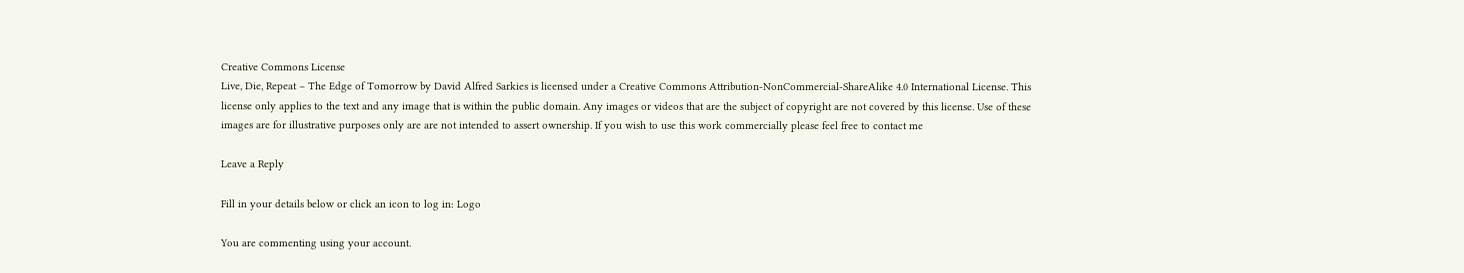Creative Commons License
Live, Die, Repeat – The Edge of Tomorrow by David Alfred Sarkies is licensed under a Creative Commons Attribution-NonCommercial-ShareAlike 4.0 International License. This license only applies to the text and any image that is within the public domain. Any images or videos that are the subject of copyright are not covered by this license. Use of these images are for illustrative purposes only are are not intended to assert ownership. If you wish to use this work commercially please feel free to contact me

Leave a Reply

Fill in your details below or click an icon to log in: Logo

You are commenting using your account.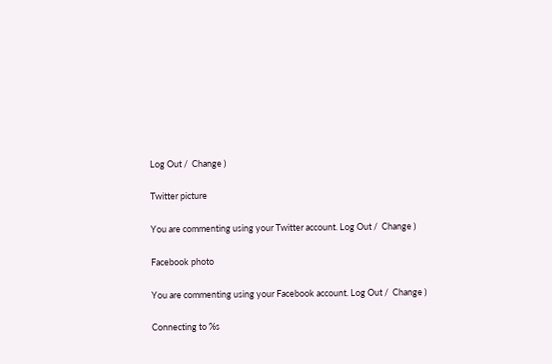Log Out /  Change )

Twitter picture

You are commenting using your Twitter account. Log Out /  Change )

Facebook photo

You are commenting using your Facebook account. Log Out /  Change )

Connecting to %s